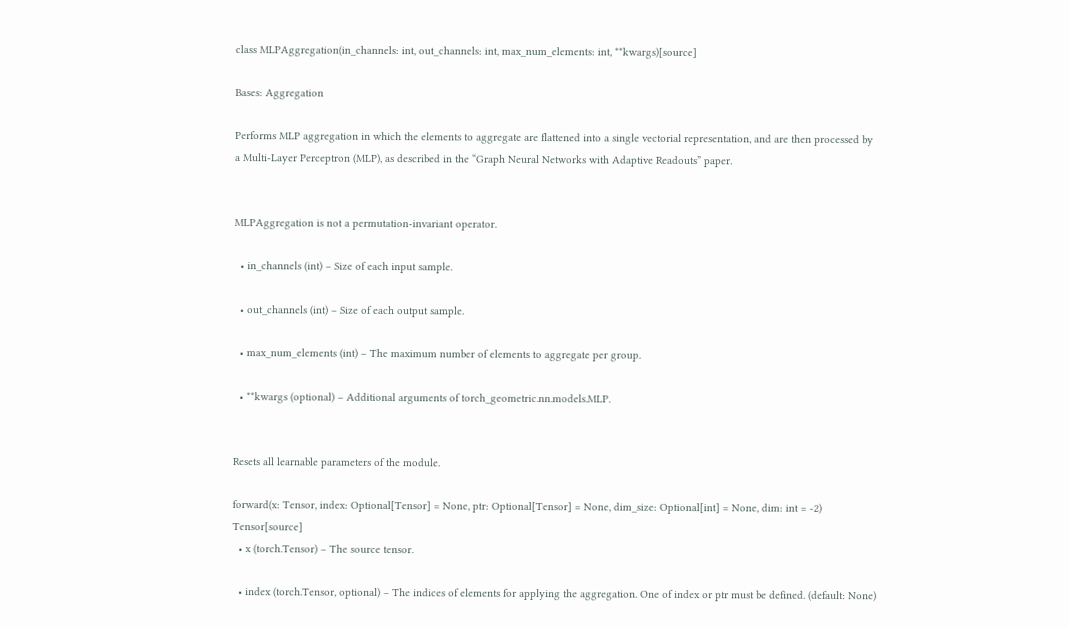class MLPAggregation(in_channels: int, out_channels: int, max_num_elements: int, **kwargs)[source]

Bases: Aggregation

Performs MLP aggregation in which the elements to aggregate are flattened into a single vectorial representation, and are then processed by a Multi-Layer Perceptron (MLP), as described in the “Graph Neural Networks with Adaptive Readouts” paper.


MLPAggregation is not a permutation-invariant operator.

  • in_channels (int) – Size of each input sample.

  • out_channels (int) – Size of each output sample.

  • max_num_elements (int) – The maximum number of elements to aggregate per group.

  • **kwargs (optional) – Additional arguments of torch_geometric.nn.models.MLP.


Resets all learnable parameters of the module.

forward(x: Tensor, index: Optional[Tensor] = None, ptr: Optional[Tensor] = None, dim_size: Optional[int] = None, dim: int = -2) Tensor[source]
  • x (torch.Tensor) – The source tensor.

  • index (torch.Tensor, optional) – The indices of elements for applying the aggregation. One of index or ptr must be defined. (default: None)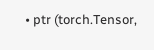• ptr (torch.Tensor,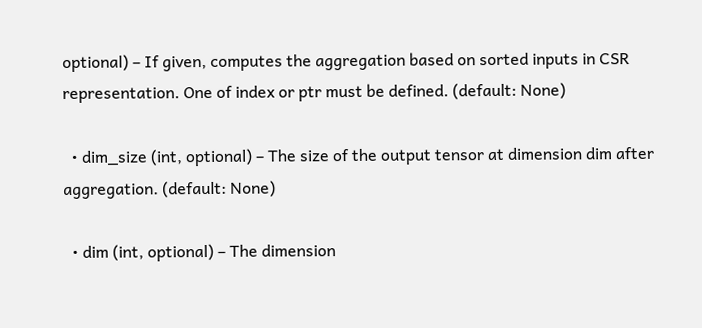optional) – If given, computes the aggregation based on sorted inputs in CSR representation. One of index or ptr must be defined. (default: None)

  • dim_size (int, optional) – The size of the output tensor at dimension dim after aggregation. (default: None)

  • dim (int, optional) – The dimension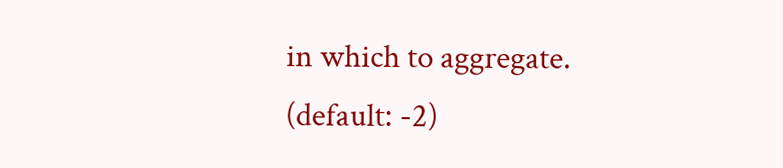in which to aggregate. (default: -2)